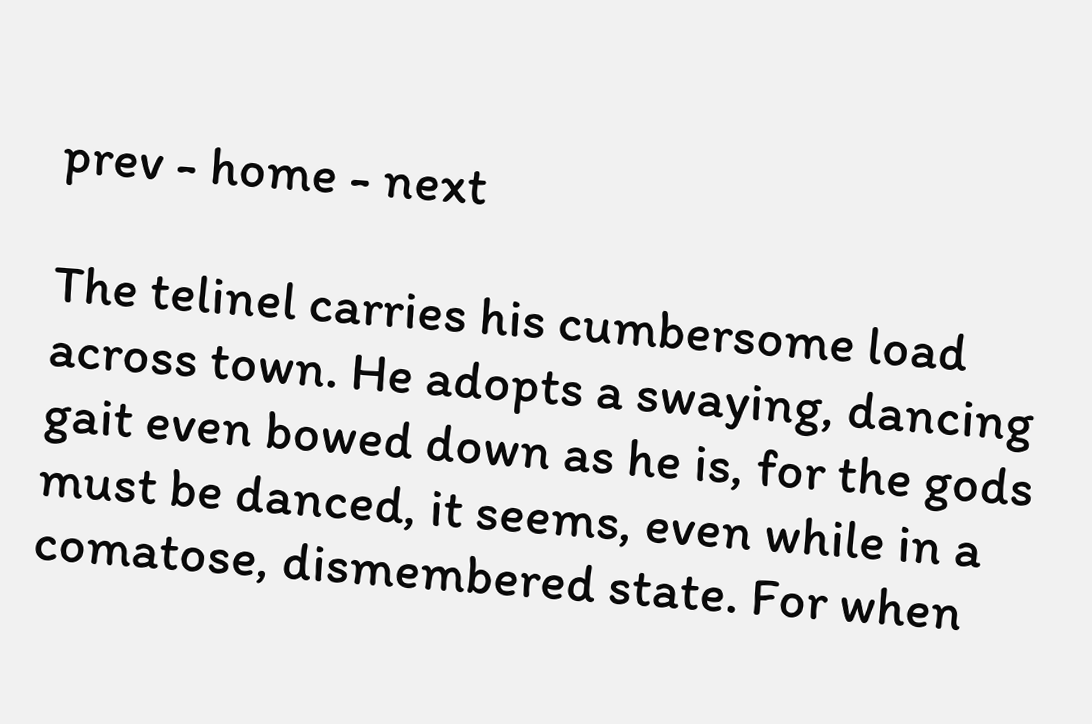prev - home - next

The telinel carries his cumbersome load across town. He adopts a swaying, dancing gait even bowed down as he is, for the gods must be danced, it seems, even while in a comatose, dismembered state. For when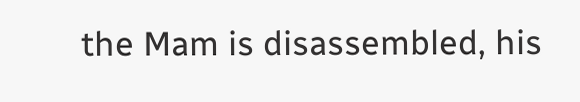the Mam is disassembled, his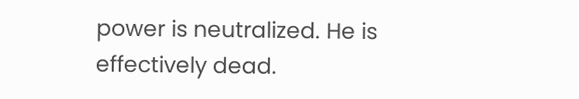power is neutralized. He is effectively dead.